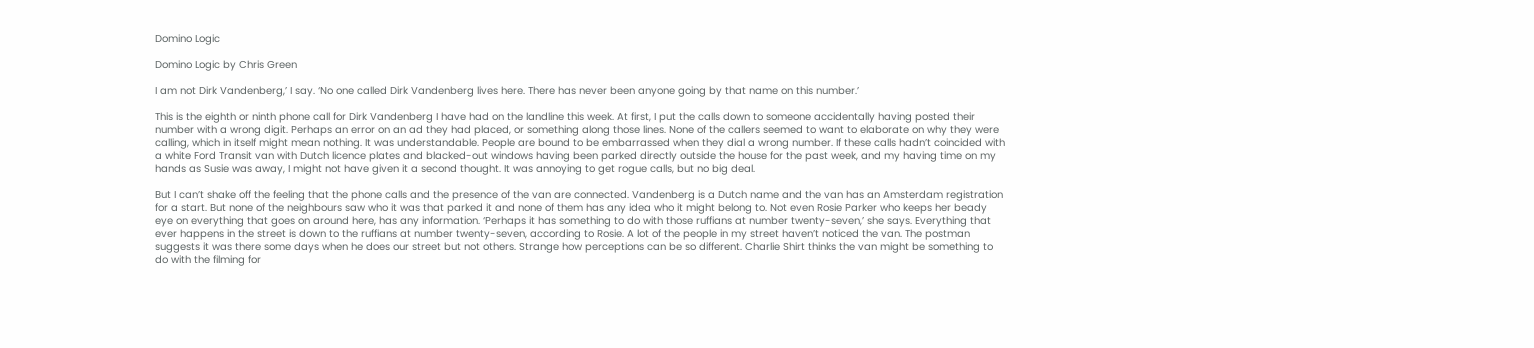Domino Logic

Domino Logic by Chris Green

I am not Dirk Vandenberg,’ I say. ‘No one called Dirk Vandenberg lives here. There has never been anyone going by that name on this number.’

This is the eighth or ninth phone call for Dirk Vandenberg I have had on the landline this week. At first, I put the calls down to someone accidentally having posted their number with a wrong digit. Perhaps an error on an ad they had placed, or something along those lines. None of the callers seemed to want to elaborate on why they were calling, which in itself might mean nothing. It was understandable. People are bound to be embarrassed when they dial a wrong number. If these calls hadn’t coincided with a white Ford Transit van with Dutch licence plates and blacked-out windows having been parked directly outside the house for the past week, and my having time on my hands as Susie was away, I might not have given it a second thought. It was annoying to get rogue calls, but no big deal.

But I can’t shake off the feeling that the phone calls and the presence of the van are connected. Vandenberg is a Dutch name and the van has an Amsterdam registration for a start. But none of the neighbours saw who it was that parked it and none of them has any idea who it might belong to. Not even Rosie Parker who keeps her beady eye on everything that goes on around here, has any information. ‘Perhaps it has something to do with those ruffians at number twenty-seven,’ she says. Everything that ever happens in the street is down to the ruffians at number twenty-seven, according to Rosie. A lot of the people in my street haven’t noticed the van. The postman suggests it was there some days when he does our street but not others. Strange how perceptions can be so different. Charlie Shirt thinks the van might be something to do with the filming for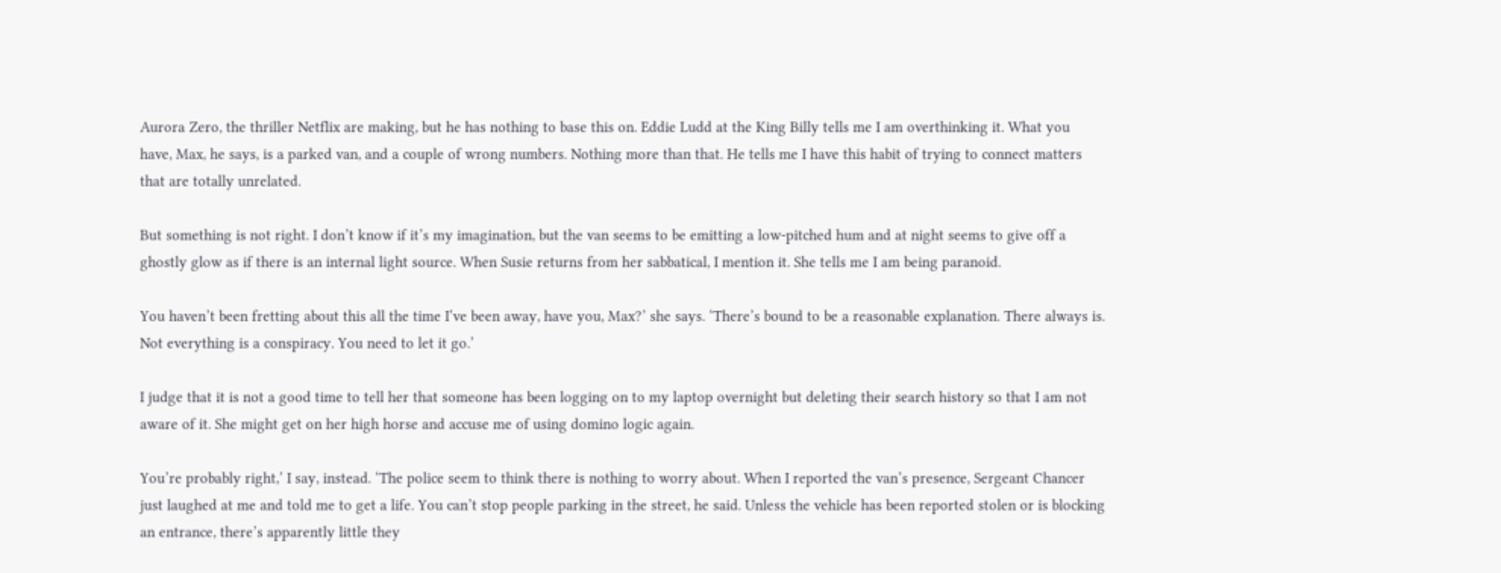Aurora Zero, the thriller Netflix are making, but he has nothing to base this on. Eddie Ludd at the King Billy tells me I am overthinking it. What you have, Max, he says, is a parked van, and a couple of wrong numbers. Nothing more than that. He tells me I have this habit of trying to connect matters that are totally unrelated.

But something is not right. I don’t know if it’s my imagination, but the van seems to be emitting a low-pitched hum and at night seems to give off a ghostly glow as if there is an internal light source. When Susie returns from her sabbatical, I mention it. She tells me I am being paranoid.

You haven’t been fretting about this all the time I’ve been away, have you, Max?’ she says. ‘There’s bound to be a reasonable explanation. There always is. Not everything is a conspiracy. You need to let it go.’

I judge that it is not a good time to tell her that someone has been logging on to my laptop overnight but deleting their search history so that I am not aware of it. She might get on her high horse and accuse me of using domino logic again.

You’re probably right,’ I say, instead. ‘The police seem to think there is nothing to worry about. When I reported the van’s presence, Sergeant Chancer just laughed at me and told me to get a life. You can’t stop people parking in the street, he said. Unless the vehicle has been reported stolen or is blocking an entrance, there’s apparently little they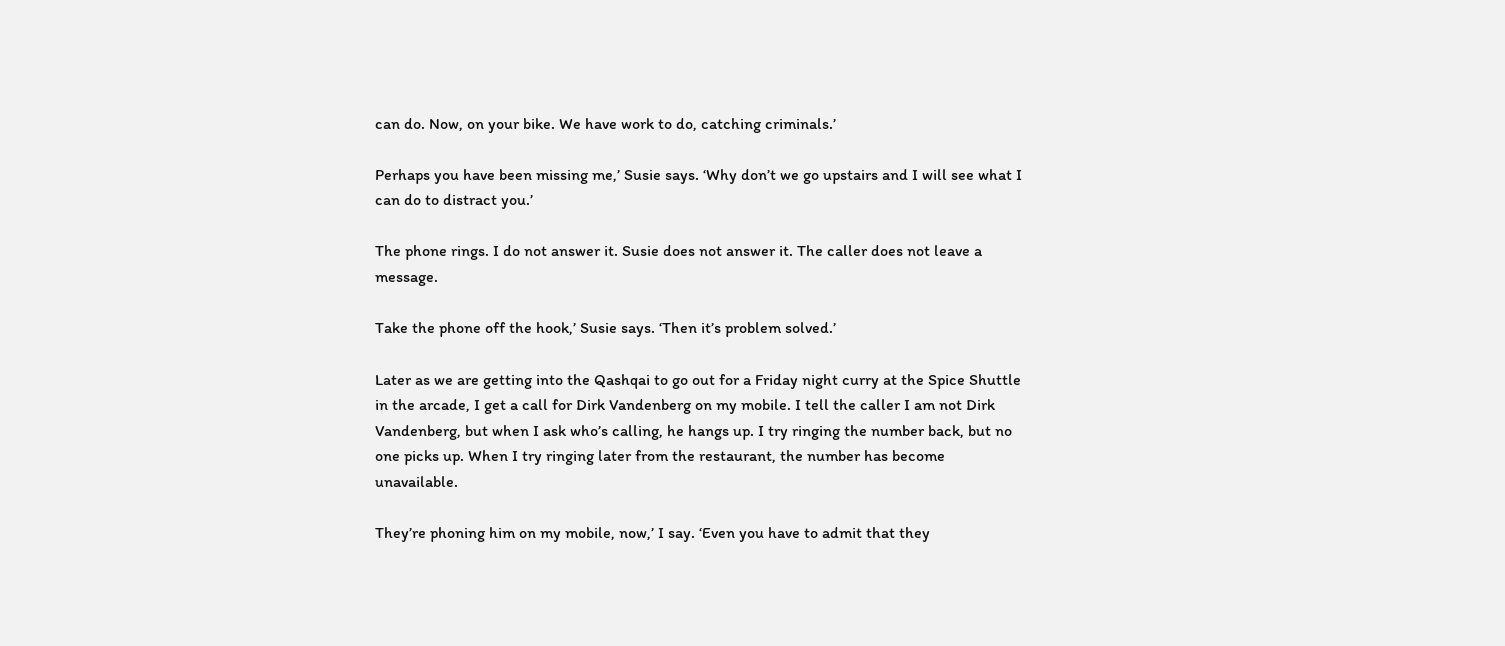can do. Now, on your bike. We have work to do, catching criminals.’

Perhaps you have been missing me,’ Susie says. ‘Why don’t we go upstairs and I will see what I can do to distract you.’

The phone rings. I do not answer it. Susie does not answer it. The caller does not leave a message.

Take the phone off the hook,’ Susie says. ‘Then it’s problem solved.’

Later as we are getting into the Qashqai to go out for a Friday night curry at the Spice Shuttle in the arcade, I get a call for Dirk Vandenberg on my mobile. I tell the caller I am not Dirk Vandenberg, but when I ask who’s calling, he hangs up. I try ringing the number back, but no one picks up. When I try ringing later from the restaurant, the number has become unavailable.

They’re phoning him on my mobile, now,’ I say. ‘Even you have to admit that they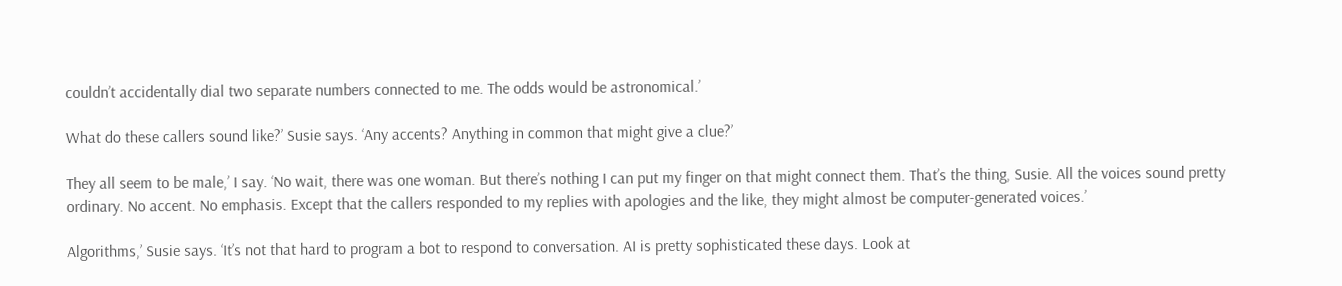couldn’t accidentally dial two separate numbers connected to me. The odds would be astronomical.’

What do these callers sound like?’ Susie says. ‘Any accents? Anything in common that might give a clue?’

They all seem to be male,’ I say. ‘No wait, there was one woman. But there’s nothing I can put my finger on that might connect them. That’s the thing, Susie. All the voices sound pretty ordinary. No accent. No emphasis. Except that the callers responded to my replies with apologies and the like, they might almost be computer-generated voices.’

Algorithms,’ Susie says. ‘It’s not that hard to program a bot to respond to conversation. AI is pretty sophisticated these days. Look at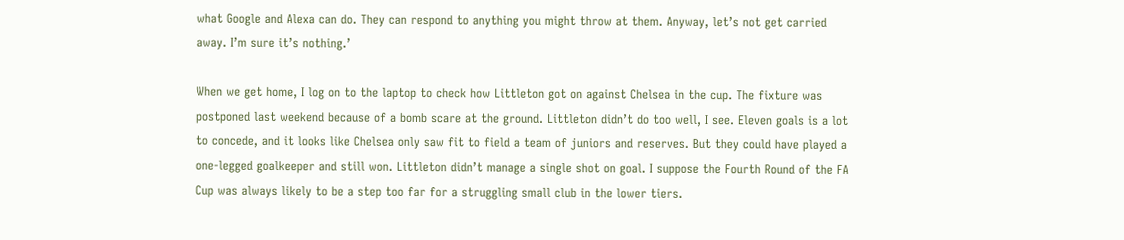what Google and Alexa can do. They can respond to anything you might throw at them. Anyway, let’s not get carried away. I’m sure it’s nothing.’

When we get home, I log on to the laptop to check how Littleton got on against Chelsea in the cup. The fixture was postponed last weekend because of a bomb scare at the ground. Littleton didn’t do too well, I see. Eleven goals is a lot to concede, and it looks like Chelsea only saw fit to field a team of juniors and reserves. But they could have played a one-legged goalkeeper and still won. Littleton didn’t manage a single shot on goal. I suppose the Fourth Round of the FA Cup was always likely to be a step too far for a struggling small club in the lower tiers.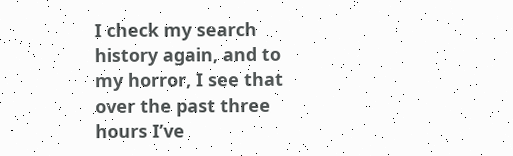I check my search history again, and to my horror, I see that over the past three hours I’ve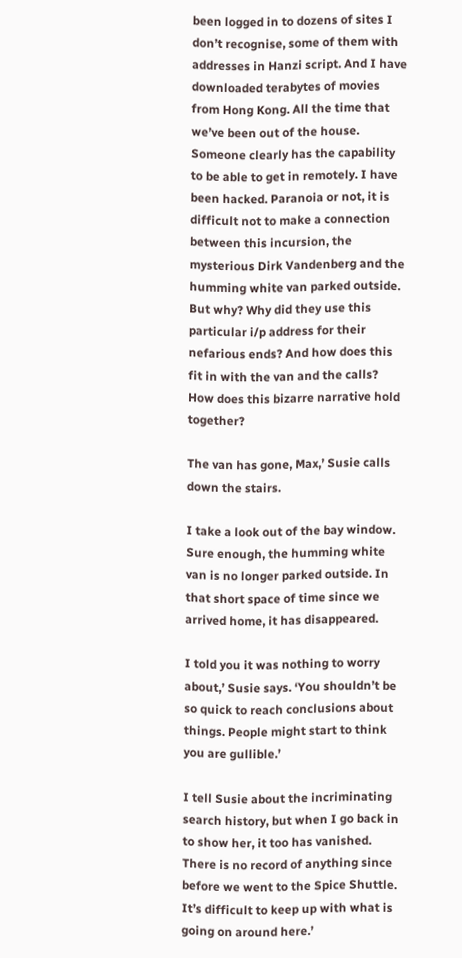been logged in to dozens of sites I don’t recognise, some of them with addresses in Hanzi script. And I have downloaded terabytes of movies from Hong Kong. All the time that we’ve been out of the house. Someone clearly has the capability to be able to get in remotely. I have been hacked. Paranoia or not, it is difficult not to make a connection between this incursion, the mysterious Dirk Vandenberg and the humming white van parked outside. But why? Why did they use this particular i/p address for their nefarious ends? And how does this fit in with the van and the calls? How does this bizarre narrative hold together?

The van has gone, Max,’ Susie calls down the stairs.

I take a look out of the bay window. Sure enough, the humming white van is no longer parked outside. In that short space of time since we arrived home, it has disappeared.

I told you it was nothing to worry about,’ Susie says. ‘You shouldn’t be so quick to reach conclusions about things. People might start to think you are gullible.’

I tell Susie about the incriminating search history, but when I go back in to show her, it too has vanished. There is no record of anything since before we went to the Spice Shuttle. It’s difficult to keep up with what is going on around here.’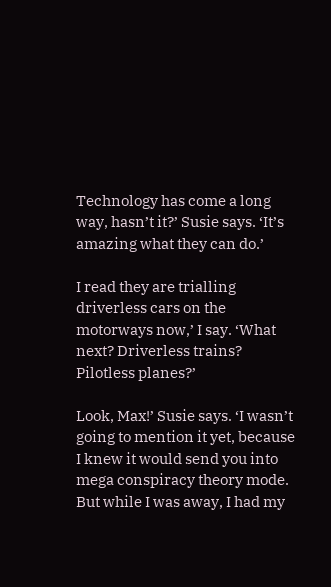Technology has come a long way, hasn’t it?’ Susie says. ‘It’s amazing what they can do.’

I read they are trialling driverless cars on the motorways now,’ I say. ‘What next? Driverless trains? Pilotless planes?’

Look, Max!’ Susie says. ‘I wasn’t going to mention it yet, because I knew it would send you into mega conspiracy theory mode. But while I was away, I had my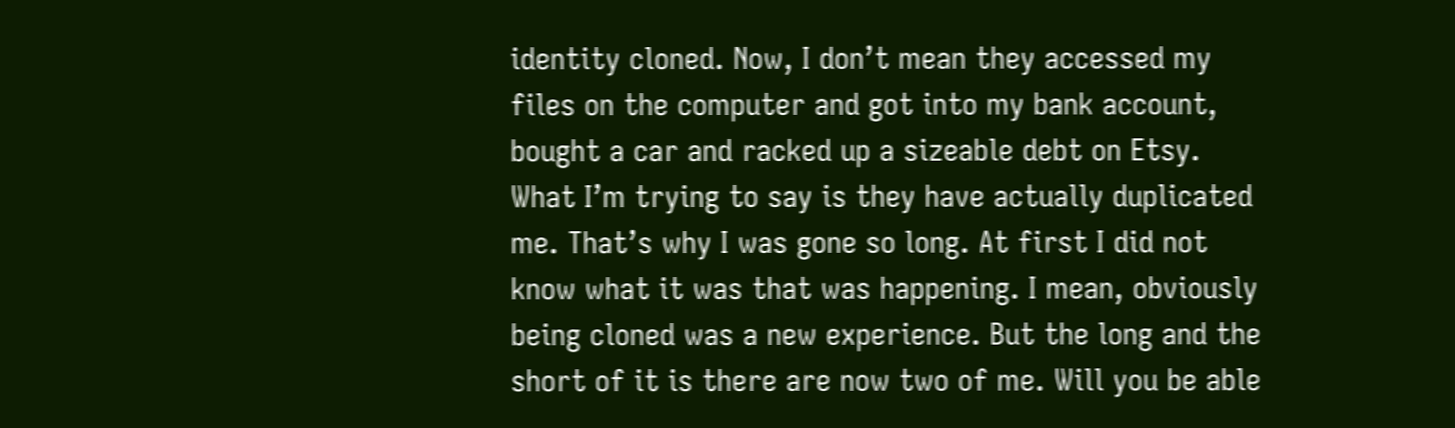identity cloned. Now, I don’t mean they accessed my files on the computer and got into my bank account, bought a car and racked up a sizeable debt on Etsy. What I’m trying to say is they have actually duplicated me. That’s why I was gone so long. At first I did not know what it was that was happening. I mean, obviously being cloned was a new experience. But the long and the short of it is there are now two of me. Will you be able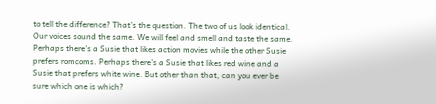to tell the difference? That’s the question. The two of us look identical. Our voices sound the same. We will feel and smell and taste the same. Perhaps there’s a Susie that likes action movies while the other Susie prefers romcoms. Perhaps there’s a Susie that likes red wine and a Susie that prefers white wine. But other than that, can you ever be sure which one is which?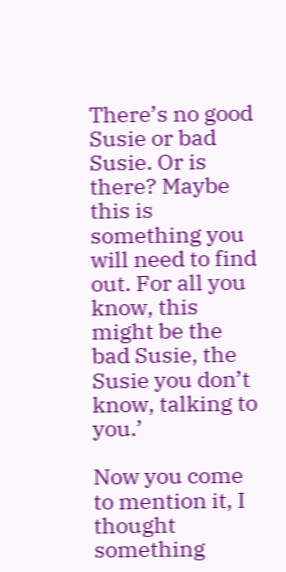There’s no good Susie or bad Susie. Or is there? Maybe this is something you will need to find out. For all you know, this might be the bad Susie, the Susie you don’t know, talking to you.’

Now you come to mention it, I thought something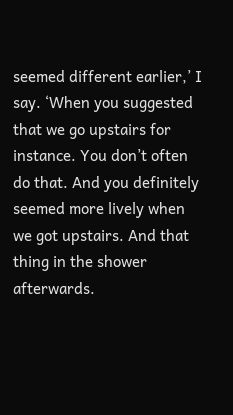seemed different earlier,’ I say. ‘When you suggested that we go upstairs for instance. You don’t often do that. And you definitely seemed more lively when we got upstairs. And that thing in the shower afterwards.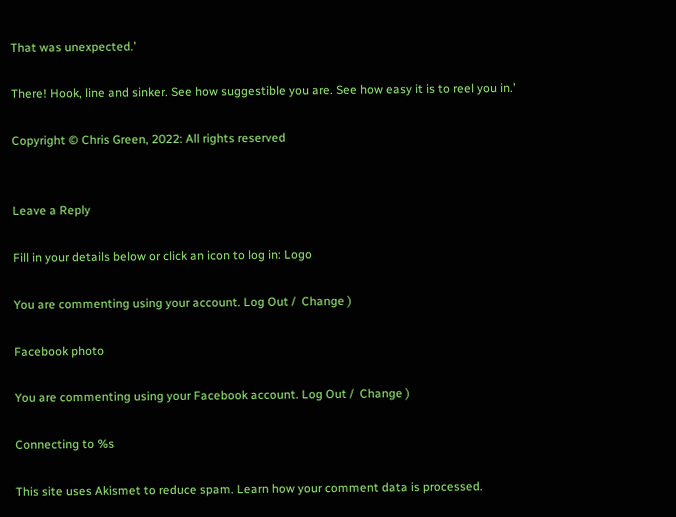That was unexpected.’

There! Hook, line and sinker. See how suggestible you are. See how easy it is to reel you in.’

Copyright © Chris Green, 2022: All rights reserved


Leave a Reply

Fill in your details below or click an icon to log in: Logo

You are commenting using your account. Log Out /  Change )

Facebook photo

You are commenting using your Facebook account. Log Out /  Change )

Connecting to %s

This site uses Akismet to reduce spam. Learn how your comment data is processed.